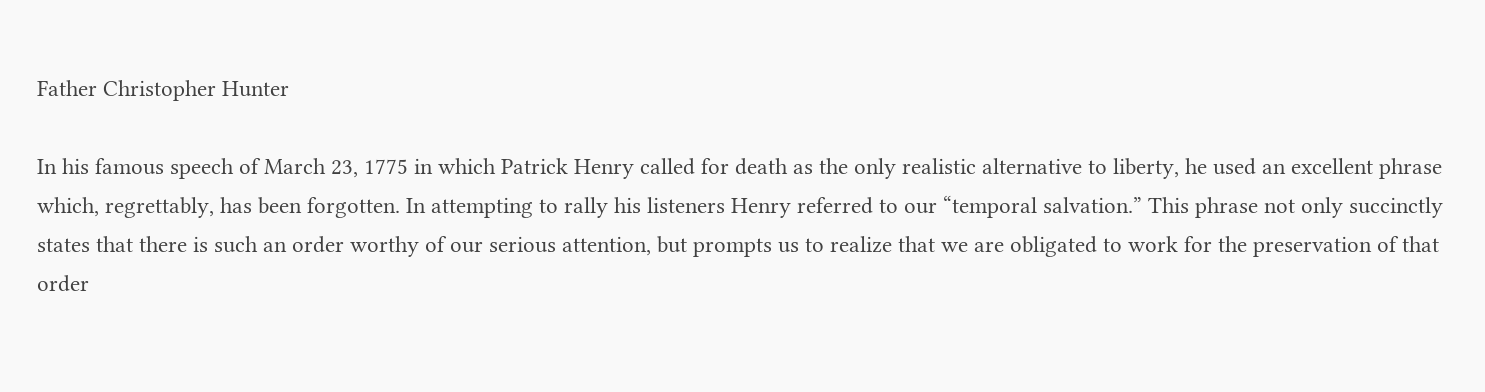Father Christopher Hunter

In his famous speech of March 23, 1775 in which Patrick Henry called for death as the only realistic alternative to liberty, he used an excellent phrase which, regrettably, has been forgotten. In attempting to rally his listeners Henry referred to our “temporal salvation.” This phrase not only succinctly states that there is such an order worthy of our serious attention, but prompts us to realize that we are obligated to work for the preservation of that order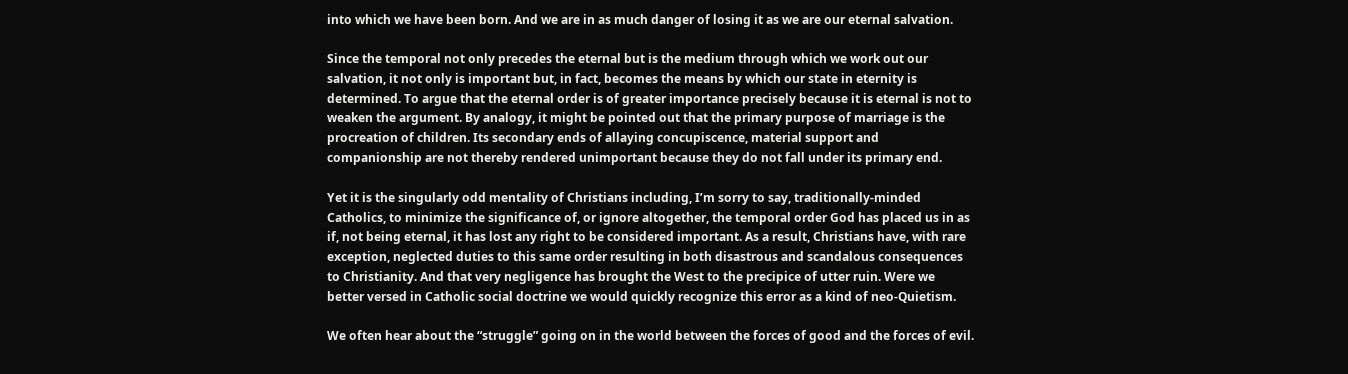into which we have been born. And we are in as much danger of losing it as we are our eternal salvation.

Since the temporal not only precedes the eternal but is the medium through which we work out our salvation, it not only is important but, in fact, becomes the means by which our state in eternity is determined. To argue that the eternal order is of greater importance precisely because it is eternal is not to weaken the argument. By analogy, it might be pointed out that the primary purpose of marriage is the procreation of children. Its secondary ends of allaying concupiscence, material support and companionship are not thereby rendered unimportant because they do not fall under its primary end.

Yet it is the singularly odd mentality of Christians including, I’m sorry to say, traditionally-minded Catholics, to minimize the significance of, or ignore altogether, the temporal order God has placed us in as if, not being eternal, it has lost any right to be considered important. As a result, Christians have, with rare exception, neglected duties to this same order resulting in both disastrous and scandalous consequences to Christianity. And that very negligence has brought the West to the precipice of utter ruin. Were we better versed in Catholic social doctrine we would quickly recognize this error as a kind of neo-Quietism.

We often hear about the “struggle” going on in the world between the forces of good and the forces of evil.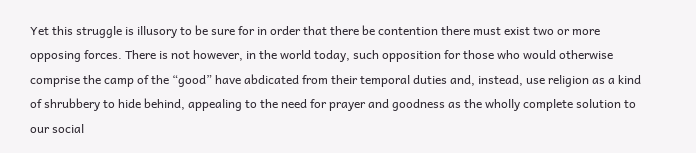Yet this struggle is illusory to be sure for in order that there be contention there must exist two or more opposing forces. There is not however, in the world today, such opposition for those who would otherwise comprise the camp of the “good” have abdicated from their temporal duties and, instead, use religion as a kind of shrubbery to hide behind, appealing to the need for prayer and goodness as the wholly complete solution to our social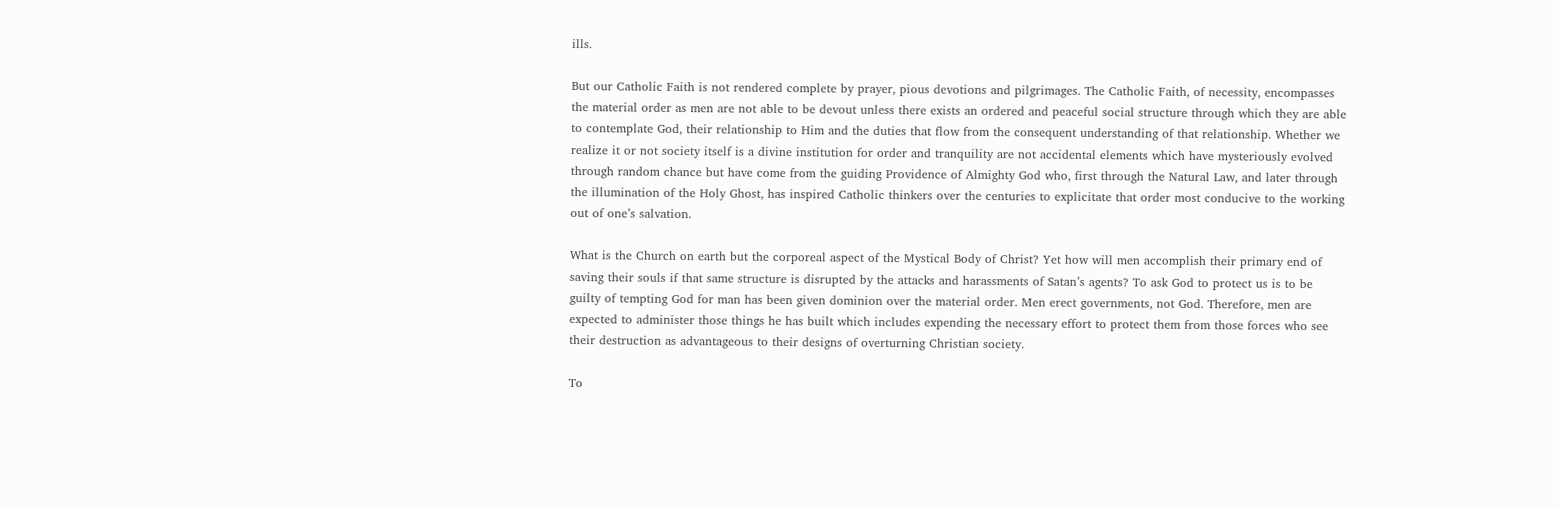ills.

But our Catholic Faith is not rendered complete by prayer, pious devotions and pilgrimages. The Catholic Faith, of necessity, encompasses the material order as men are not able to be devout unless there exists an ordered and peaceful social structure through which they are able to contemplate God, their relationship to Him and the duties that flow from the consequent understanding of that relationship. Whether we realize it or not society itself is a divine institution for order and tranquility are not accidental elements which have mysteriously evolved through random chance but have come from the guiding Providence of Almighty God who, first through the Natural Law, and later through the illumination of the Holy Ghost, has inspired Catholic thinkers over the centuries to explicitate that order most conducive to the working out of one’s salvation.

What is the Church on earth but the corporeal aspect of the Mystical Body of Christ? Yet how will men accomplish their primary end of saving their souls if that same structure is disrupted by the attacks and harassments of Satan’s agents? To ask God to protect us is to be guilty of tempting God for man has been given dominion over the material order. Men erect governments, not God. Therefore, men are expected to administer those things he has built which includes expending the necessary effort to protect them from those forces who see their destruction as advantageous to their designs of overturning Christian society.

To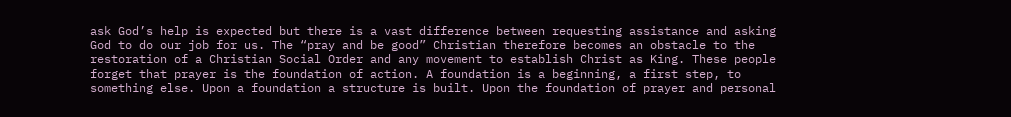ask God’s help is expected but there is a vast difference between requesting assistance and asking God to do our job for us. The “pray and be good” Christian therefore becomes an obstacle to the restoration of a Christian Social Order and any movement to establish Christ as King. These people forget that prayer is the foundation of action. A foundation is a beginning, a first step, to something else. Upon a foundation a structure is built. Upon the foundation of prayer and personal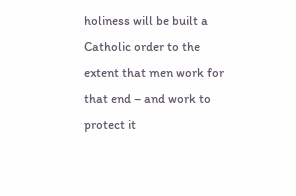holiness will be built a Catholic order to the extent that men work for that end – and work to protect it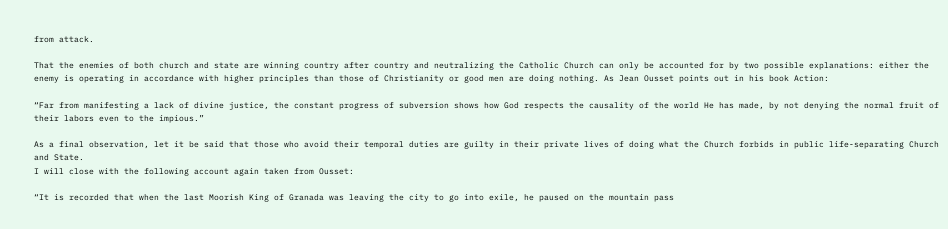from attack.

That the enemies of both church and state are winning country after country and neutralizing the Catholic Church can only be accounted for by two possible explanations: either the enemy is operating in accordance with higher principles than those of Christianity or good men are doing nothing. As Jean Ousset points out in his book Action:

“Far from manifesting a lack of divine justice, the constant progress of subversion shows how God respects the causality of the world He has made, by not denying the normal fruit of their labors even to the impious.”

As a final observation, let it be said that those who avoid their temporal duties are guilty in their private lives of doing what the Church forbids in public life-separating Church and State.
I will close with the following account again taken from Ousset:

“It is recorded that when the last Moorish King of Granada was leaving the city to go into exile, he paused on the mountain pass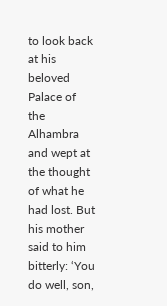to look back at his beloved Palace of the Alhambra and wept at the thought of what he had lost. But his mother said to him bitterly: ‘You do well, son,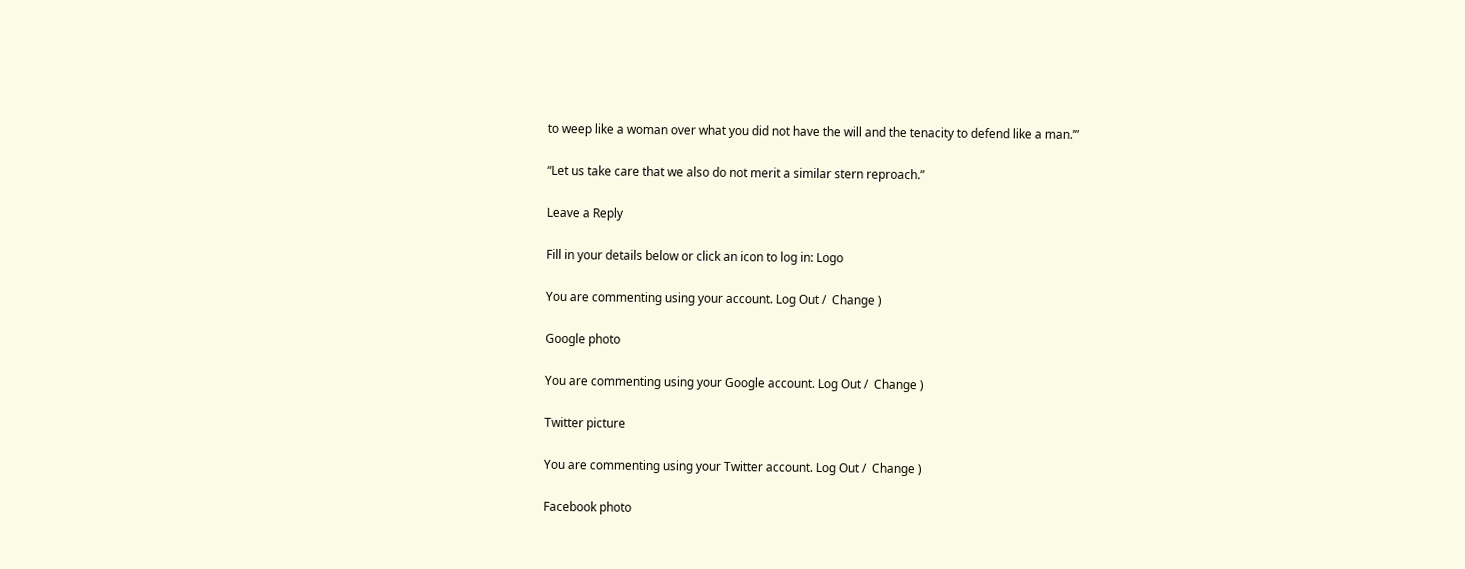to weep like a woman over what you did not have the will and the tenacity to defend like a man.’”

“Let us take care that we also do not merit a similar stern reproach.”

Leave a Reply

Fill in your details below or click an icon to log in: Logo

You are commenting using your account. Log Out /  Change )

Google photo

You are commenting using your Google account. Log Out /  Change )

Twitter picture

You are commenting using your Twitter account. Log Out /  Change )

Facebook photo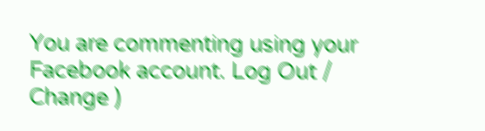You are commenting using your Facebook account. Log Out /  Change )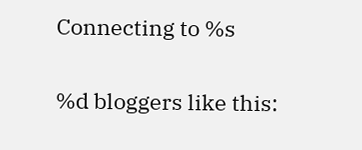Connecting to %s

%d bloggers like this: